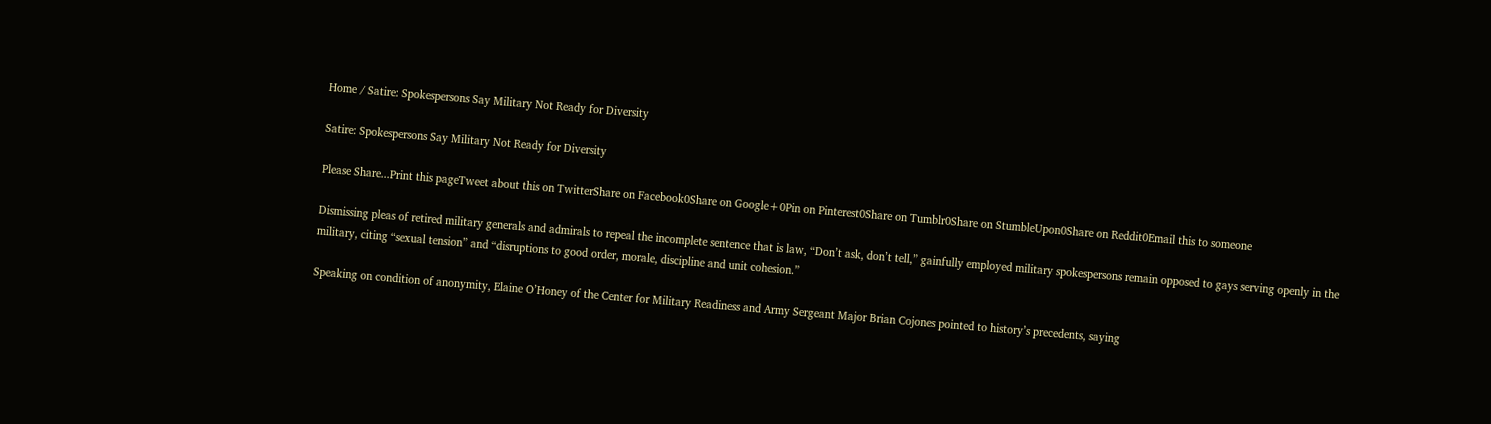Home / Satire: Spokespersons Say Military Not Ready for Diversity

Satire: Spokespersons Say Military Not Ready for Diversity

Please Share...Print this pageTweet about this on TwitterShare on Facebook0Share on Google+0Pin on Pinterest0Share on Tumblr0Share on StumbleUpon0Share on Reddit0Email this to someone

Dismissing pleas of retired military generals and admirals to repeal the incomplete sentence that is law, “Don’t ask, don’t tell,” gainfully employed military spokespersons remain opposed to gays serving openly in the military, citing “sexual tension” and “disruptions to good order, morale, discipline and unit cohesion.”

Speaking on condition of anonymity, Elaine O’Honey of the Center for Military Readiness and Army Sergeant Major Brian Cojones pointed to history’s precedents, saying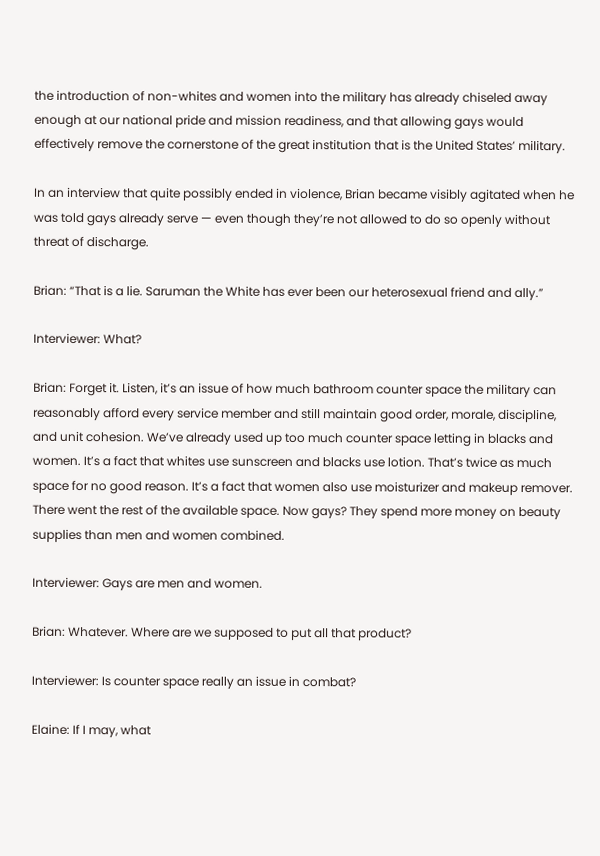the introduction of non-whites and women into the military has already chiseled away enough at our national pride and mission readiness, and that allowing gays would effectively remove the cornerstone of the great institution that is the United States’ military.

In an interview that quite possibly ended in violence, Brian became visibly agitated when he was told gays already serve — even though they’re not allowed to do so openly without threat of discharge.

Brian: “That is a lie. Saruman the White has ever been our heterosexual friend and ally.”

Interviewer: What?

Brian: Forget it. Listen, it’s an issue of how much bathroom counter space the military can reasonably afford every service member and still maintain good order, morale, discipline, and unit cohesion. We’ve already used up too much counter space letting in blacks and women. It’s a fact that whites use sunscreen and blacks use lotion. That’s twice as much space for no good reason. It’s a fact that women also use moisturizer and makeup remover. There went the rest of the available space. Now gays? They spend more money on beauty supplies than men and women combined.

Interviewer: Gays are men and women.

Brian: Whatever. Where are we supposed to put all that product?

Interviewer: Is counter space really an issue in combat?

Elaine: If I may, what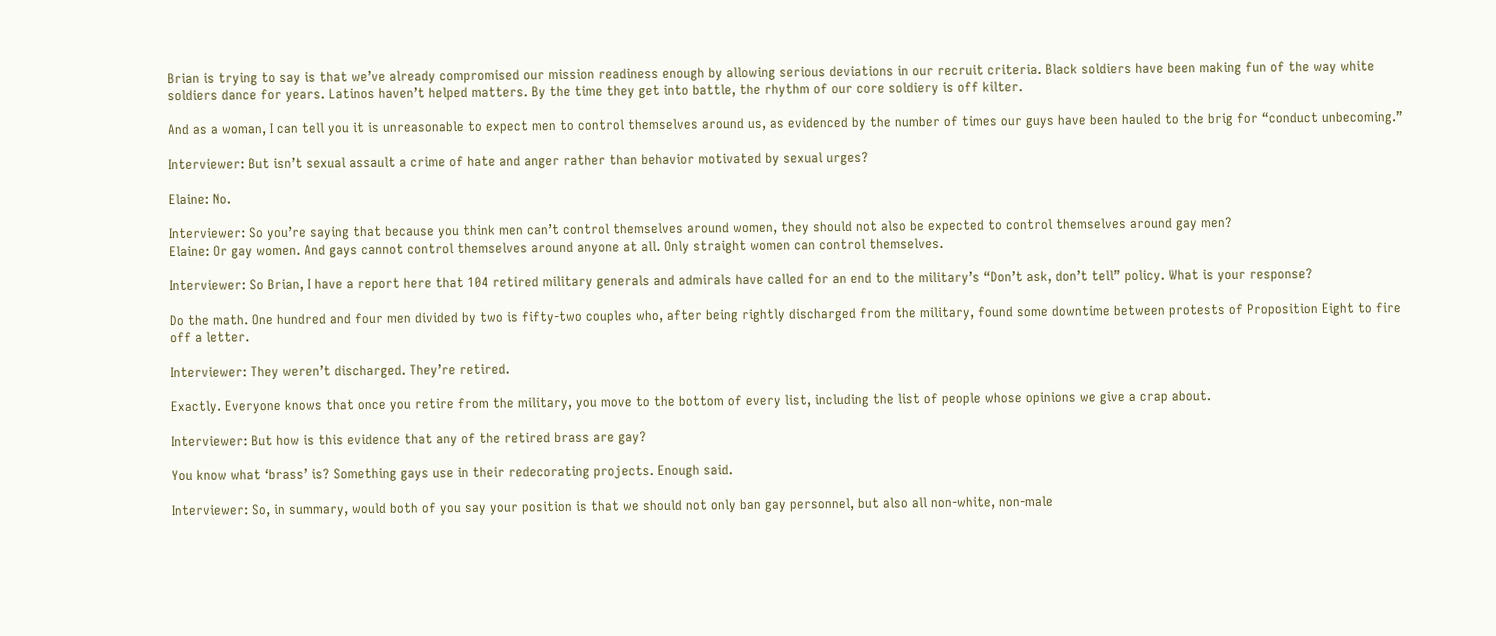Brian is trying to say is that we’ve already compromised our mission readiness enough by allowing serious deviations in our recruit criteria. Black soldiers have been making fun of the way white soldiers dance for years. Latinos haven’t helped matters. By the time they get into battle, the rhythm of our core soldiery is off kilter.

And as a woman, I can tell you it is unreasonable to expect men to control themselves around us, as evidenced by the number of times our guys have been hauled to the brig for “conduct unbecoming.”

Interviewer: But isn’t sexual assault a crime of hate and anger rather than behavior motivated by sexual urges?

Elaine: No.

Interviewer: So you’re saying that because you think men can’t control themselves around women, they should not also be expected to control themselves around gay men?
Elaine: Or gay women. And gays cannot control themselves around anyone at all. Only straight women can control themselves.

Interviewer: So Brian, I have a report here that 104 retired military generals and admirals have called for an end to the military’s “Don’t ask, don’t tell” policy. What is your response?

Do the math. One hundred and four men divided by two is fifty-two couples who, after being rightly discharged from the military, found some downtime between protests of Proposition Eight to fire off a letter.

Interviewer: They weren’t discharged. They’re retired.

Exactly. Everyone knows that once you retire from the military, you move to the bottom of every list, including the list of people whose opinions we give a crap about.

Interviewer: But how is this evidence that any of the retired brass are gay?

You know what ‘brass’ is? Something gays use in their redecorating projects. Enough said.

Interviewer: So, in summary, would both of you say your position is that we should not only ban gay personnel, but also all non-white, non-male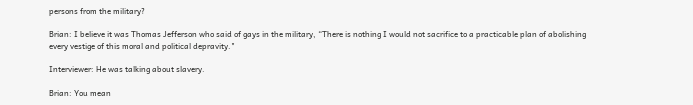persons from the military?

Brian: I believe it was Thomas Jefferson who said of gays in the military, “There is nothing I would not sacrifice to a practicable plan of abolishing every vestige of this moral and political depravity."

Interviewer: He was talking about slavery.

Brian: You mean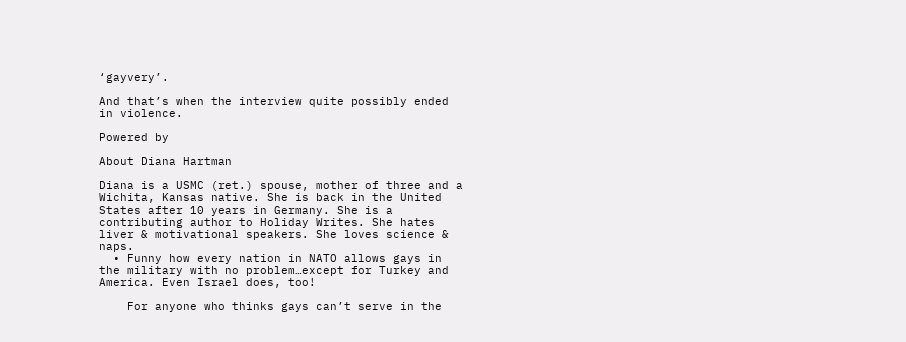‘gayvery’.

And that’s when the interview quite possibly ended in violence.

Powered by

About Diana Hartman

Diana is a USMC (ret.) spouse, mother of three and a Wichita, Kansas native. She is back in the United States after 10 years in Germany. She is a contributing author to Holiday Writes. She hates liver & motivational speakers. She loves science & naps.
  • Funny how every nation in NATO allows gays in the military with no problem…except for Turkey and America. Even Israel does, too!

    For anyone who thinks gays can’t serve in the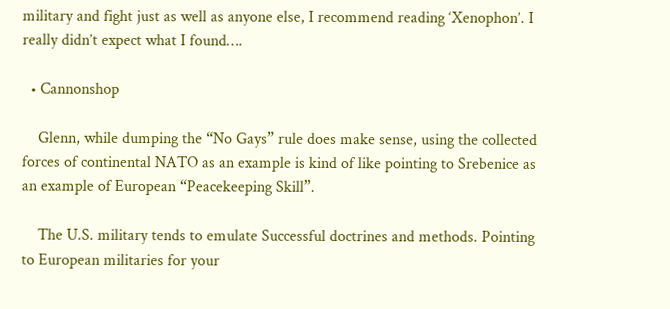military and fight just as well as anyone else, I recommend reading ‘Xenophon’. I really didn’t expect what I found….

  • Cannonshop

    Glenn, while dumping the “No Gays” rule does make sense, using the collected forces of continental NATO as an example is kind of like pointing to Srebenice as an example of European “Peacekeeping Skill”.

    The U.S. military tends to emulate Successful doctrines and methods. Pointing to European militaries for your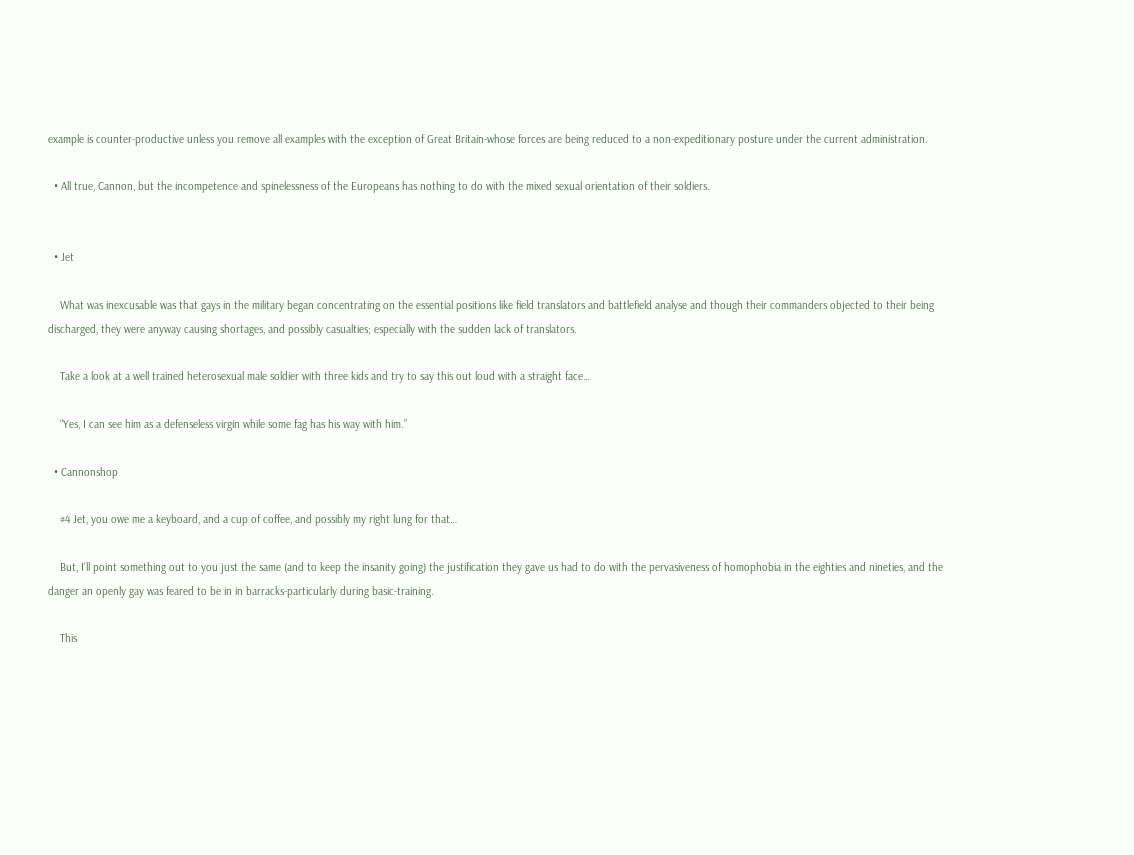example is counter-productive unless you remove all examples with the exception of Great Britain-whose forces are being reduced to a non-expeditionary posture under the current administration.

  • All true, Cannon, but the incompetence and spinelessness of the Europeans has nothing to do with the mixed sexual orientation of their soldiers.


  • Jet

    What was inexcusable was that gays in the military began concentrating on the essential positions like field translators and battlefield analyse and though their commanders objected to their being discharged, they were anyway causing shortages, and possibly casualties; especially with the sudden lack of translators.

    Take a look at a well trained heterosexual male soldier with three kids and try to say this out loud with a straight face…

    “Yes, I can see him as a defenseless virgin while some fag has his way with him.”

  • Cannonshop

    #4 Jet, you owe me a keyboard, and a cup of coffee, and possibly my right lung for that…

    But, I’ll point something out to you just the same (and to keep the insanity going) the justification they gave us had to do with the pervasiveness of homophobia in the eighties and nineties, and the danger an openly gay was feared to be in in barracks-particularly during basic-training.

    This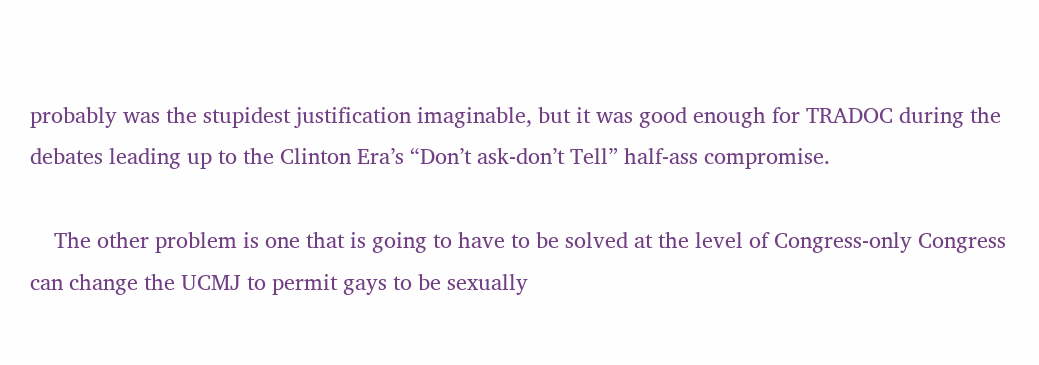probably was the stupidest justification imaginable, but it was good enough for TRADOC during the debates leading up to the Clinton Era’s “Don’t ask-don’t Tell” half-ass compromise.

    The other problem is one that is going to have to be solved at the level of Congress-only Congress can change the UCMJ to permit gays to be sexually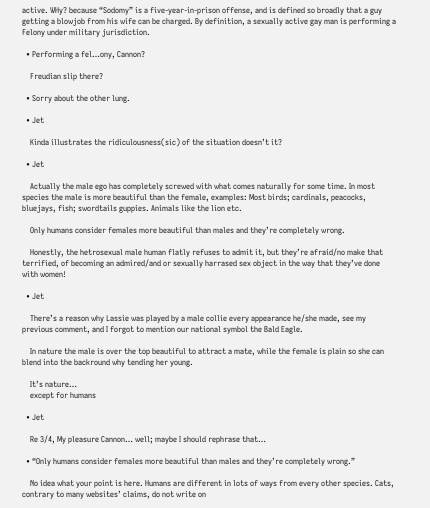active. WHy? because “Sodomy” is a five-year-in-prison offense, and is defined so broadly that a guy getting a blowjob from his wife can be charged. By definition, a sexually active gay man is performing a Felony under military jurisdiction.

  • Performing a fel…ony, Cannon?

    Freudian slip there?

  • Sorry about the other lung.

  • Jet

    Kinda illustrates the ridiculousness(sic) of the situation doesn’t it?

  • Jet

    Actually the male ego has completely screwed with what comes naturally for some time. In most species the male is more beautiful than the female, examples: Most birds; cardinals, peacocks, bluejays, fish; swordtails guppies. Animals like the lion etc.

    Only humans consider females more beautiful than males and they’re completely wrong.

    Honestly, the hetrosexual male human flatly refuses to admit it, but they’re afraid/no make that terrified, of becoming an admired/and or sexually harrased sex object in the way that they’ve done with women!

  • Jet

    There’s a reason why Lassie was played by a male collie every appearance he/she made, see my previous comment, and I forgot to mention our national symbol the Bald Eagle.

    In nature the male is over the top beautiful to attract a mate, while the female is plain so she can blend into the backround why tending her young.

    It’s nature…
    except for humans

  • Jet

    Re 3/4, My pleasure Cannon… well; maybe I should rephrase that…

  • “Only humans consider females more beautiful than males and they’re completely wrong.”

    No idea what your point is here. Humans are different in lots of ways from every other species. Cats, contrary to many websites’ claims, do not write on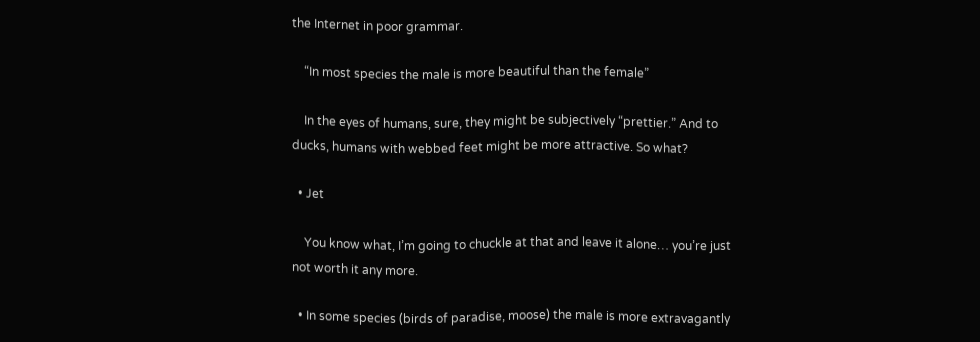the Internet in poor grammar.

    “In most species the male is more beautiful than the female”

    In the eyes of humans, sure, they might be subjectively “prettier.” And to ducks, humans with webbed feet might be more attractive. So what?

  • Jet

    You know what, I’m going to chuckle at that and leave it alone… you’re just not worth it any more.

  • In some species (birds of paradise, moose) the male is more extravagantly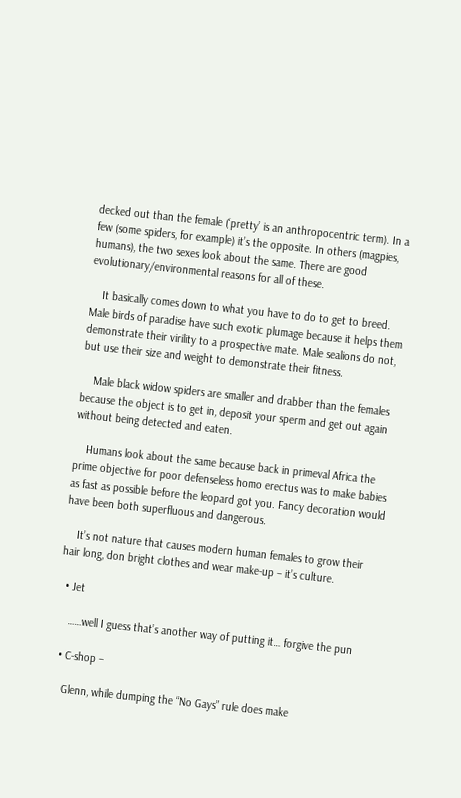decked out than the female (‘pretty’ is an anthropocentric term). In a few (some spiders, for example) it’s the opposite. In others (magpies, humans), the two sexes look about the same. There are good evolutionary/environmental reasons for all of these.

    It basically comes down to what you have to do to get to breed. Male birds of paradise have such exotic plumage because it helps them demonstrate their virility to a prospective mate. Male sealions do not, but use their size and weight to demonstrate their fitness.

    Male black widow spiders are smaller and drabber than the females because the object is to get in, deposit your sperm and get out again without being detected and eaten.

    Humans look about the same because back in primeval Africa the prime objective for poor defenseless homo erectus was to make babies as fast as possible before the leopard got you. Fancy decoration would have been both superfluous and dangerous.

    It’s not nature that causes modern human females to grow their hair long, don bright clothes and wear make-up – it’s culture.

  • Jet

    ……well I guess that’s another way of putting it… forgive the pun

  • C-shop –

    Glenn, while dumping the “No Gays” rule does make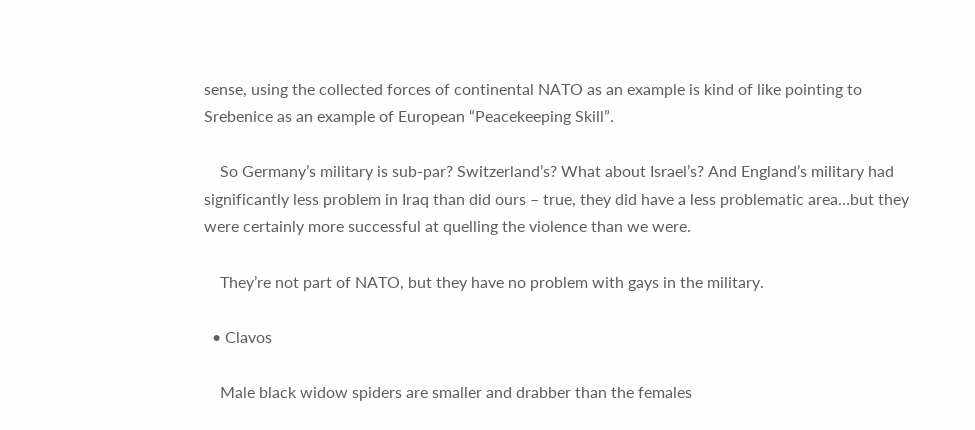sense, using the collected forces of continental NATO as an example is kind of like pointing to Srebenice as an example of European “Peacekeeping Skill”.

    So Germany’s military is sub-par? Switzerland’s? What about Israel’s? And England’s military had significantly less problem in Iraq than did ours – true, they did have a less problematic area…but they were certainly more successful at quelling the violence than we were.

    They’re not part of NATO, but they have no problem with gays in the military.

  • Clavos

    Male black widow spiders are smaller and drabber than the females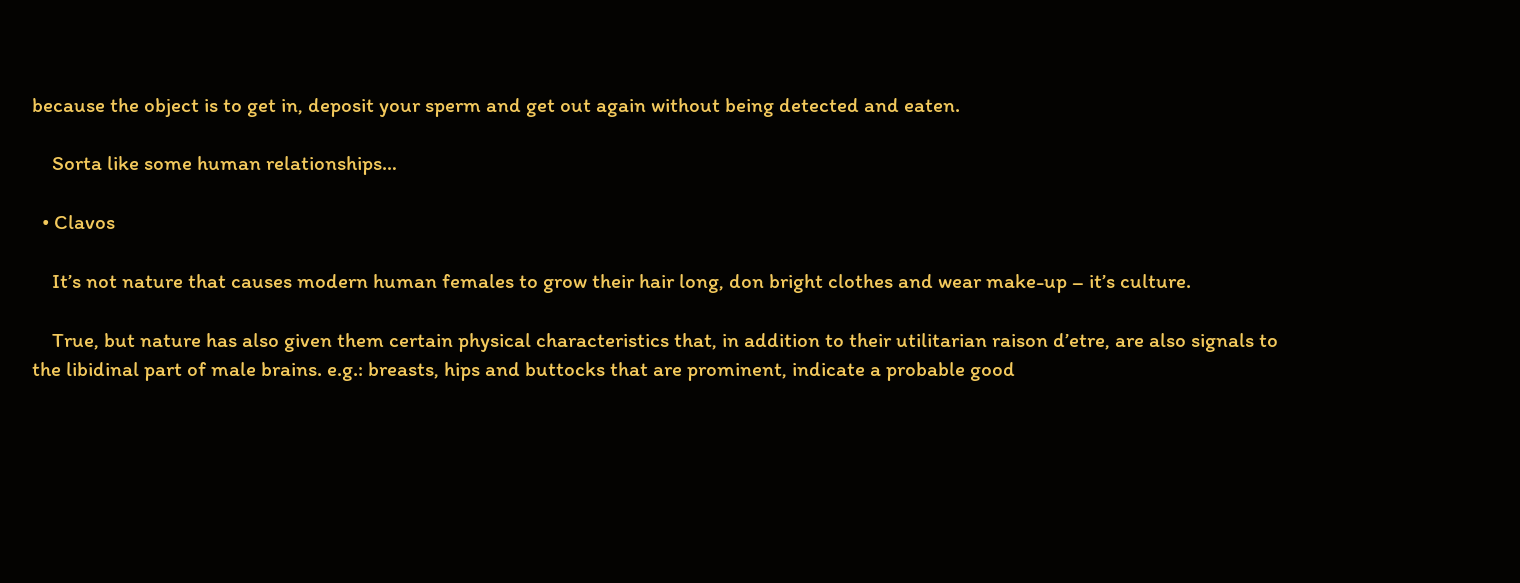because the object is to get in, deposit your sperm and get out again without being detected and eaten.

    Sorta like some human relationships…

  • Clavos

    It’s not nature that causes modern human females to grow their hair long, don bright clothes and wear make-up – it’s culture.

    True, but nature has also given them certain physical characteristics that, in addition to their utilitarian raison d’etre, are also signals to the libidinal part of male brains. e.g.: breasts, hips and buttocks that are prominent, indicate a probable good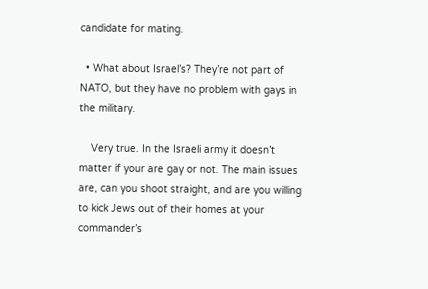candidate for mating.

  • What about Israel’s? They’re not part of NATO, but they have no problem with gays in the military.

    Very true. In the Israeli army it doesn’t matter if your are gay or not. The main issues are, can you shoot straight, and are you willing to kick Jews out of their homes at your commander’s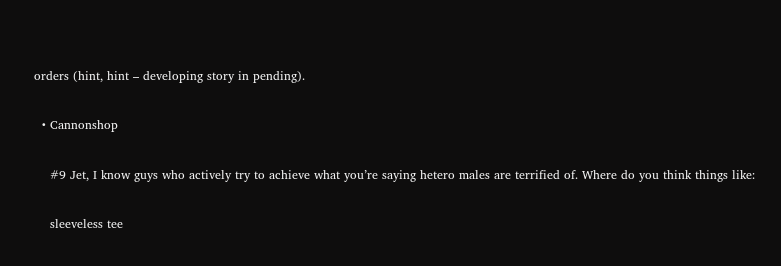orders (hint, hint – developing story in pending).

  • Cannonshop

    #9 Jet, I know guys who actively try to achieve what you’re saying hetero males are terrified of. Where do you think things like:

    sleeveless tee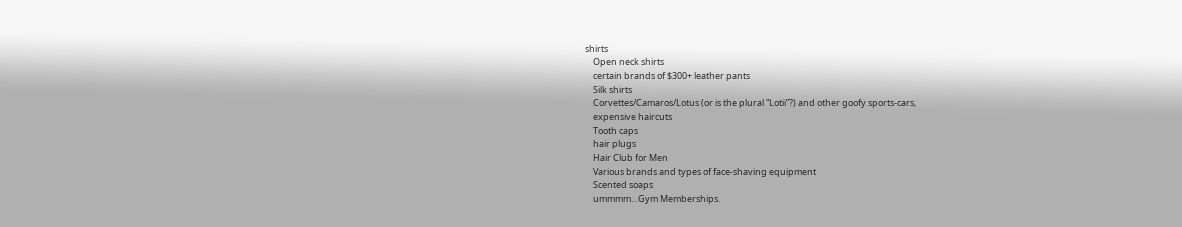shirts
    Open neck shirts
    certain brands of $300+ leather pants
    Silk shirts
    Corvettes/Camaros/Lotus (or is the plural “Lotii”?) and other goofy sports-cars,
    expensive haircuts
    Tooth caps
    hair plugs
    Hair Club for Men
    Various brands and types of face-shaving equipment
    Scented soaps
    ummmm…Gym Memberships.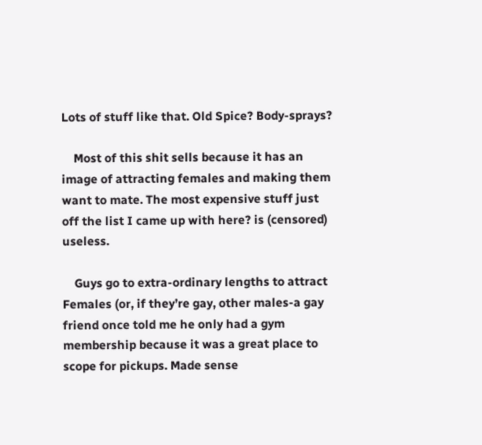Lots of stuff like that. Old Spice? Body-sprays?

    Most of this shit sells because it has an image of attracting females and making them want to mate. The most expensive stuff just off the list I came up with here? is (censored) useless.

    Guys go to extra-ordinary lengths to attract Females (or, if they’re gay, other males-a gay friend once told me he only had a gym membership because it was a great place to scope for pickups. Made sense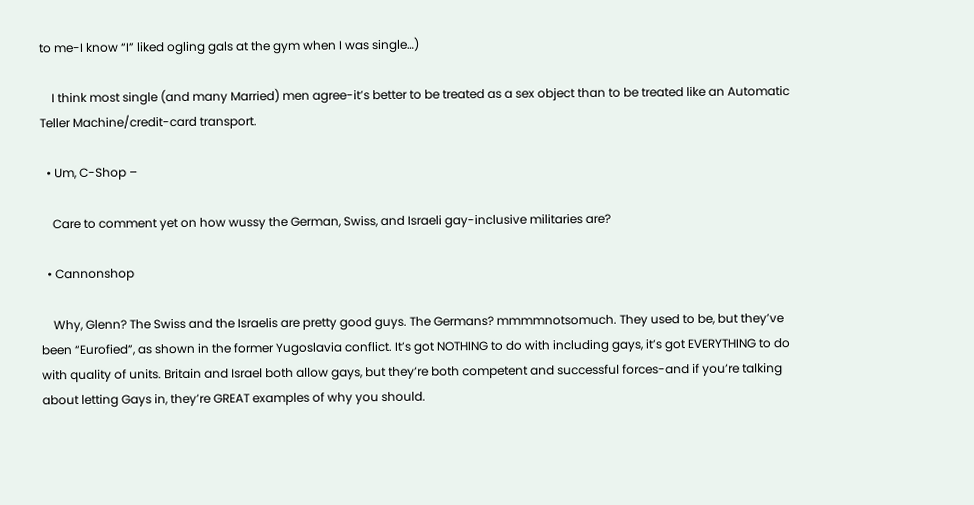to me-I know “I” liked ogling gals at the gym when I was single…)

    I think most single (and many Married) men agree-it’s better to be treated as a sex object than to be treated like an Automatic Teller Machine/credit-card transport.

  • Um, C-Shop –

    Care to comment yet on how wussy the German, Swiss, and Israeli gay-inclusive militaries are?

  • Cannonshop

    Why, Glenn? The Swiss and the Israelis are pretty good guys. The Germans? mmmmnotsomuch. They used to be, but they’ve been “Eurofied”, as shown in the former Yugoslavia conflict. It’s got NOTHING to do with including gays, it’s got EVERYTHING to do with quality of units. Britain and Israel both allow gays, but they’re both competent and successful forces-and if you’re talking about letting Gays in, they’re GREAT examples of why you should.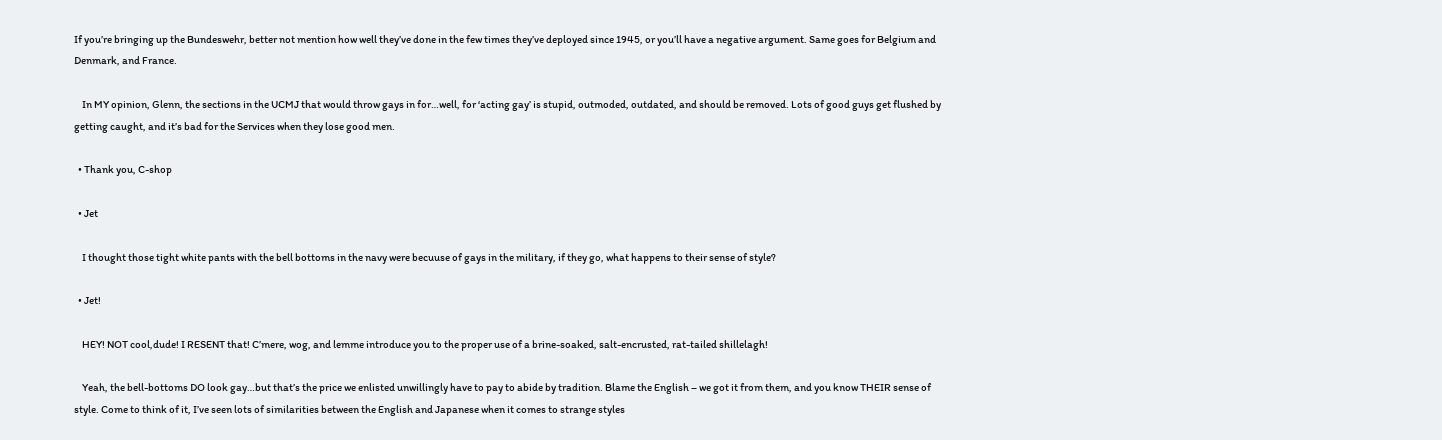If you’re bringing up the Bundeswehr, better not mention how well they’ve done in the few times they’ve deployed since 1945, or you’ll have a negative argument. Same goes for Belgium and Denmark, and France.

    In MY opinion, Glenn, the sections in the UCMJ that would throw gays in for…well, for ‘acting gay’ is stupid, outmoded, outdated, and should be removed. Lots of good guys get flushed by getting caught, and it’s bad for the Services when they lose good men.

  • Thank you, C-shop

  • Jet

    I thought those tight white pants with the bell bottoms in the navy were becuuse of gays in the military, if they go, what happens to their sense of style?

  • Jet!

    HEY! NOT cool,dude! I RESENT that! C’mere, wog, and lemme introduce you to the proper use of a brine-soaked, salt-encrusted, rat-tailed shillelagh!

    Yeah, the bell-bottoms DO look gay…but that’s the price we enlisted unwillingly have to pay to abide by tradition. Blame the English – we got it from them, and you know THEIR sense of style. Come to think of it, I’ve seen lots of similarities between the English and Japanese when it comes to strange styles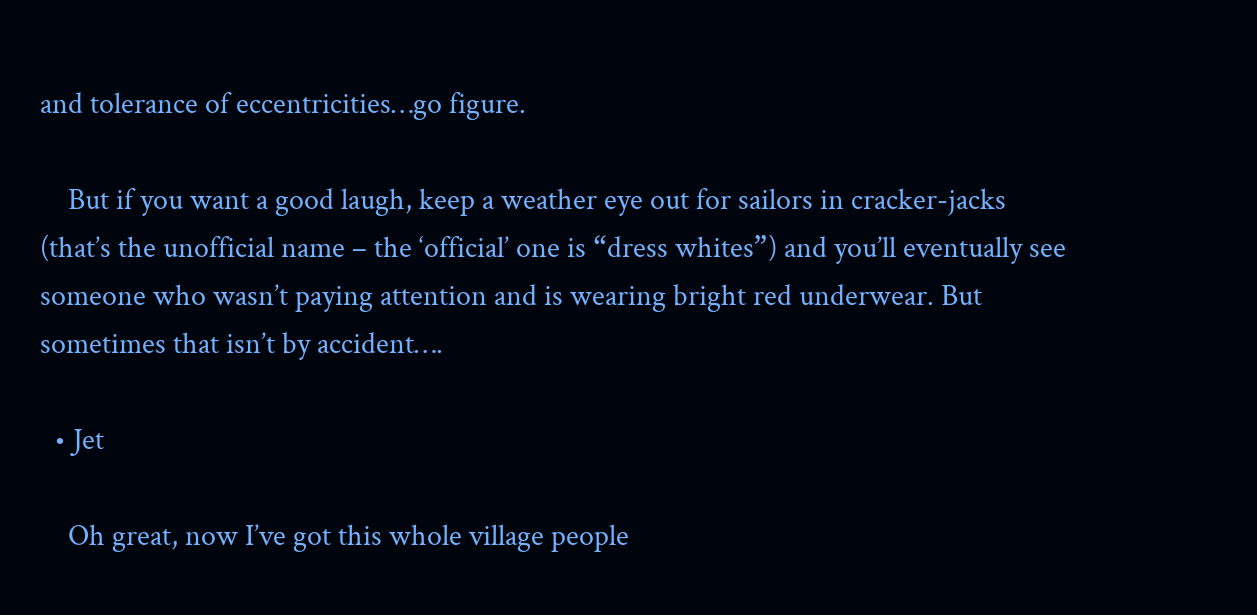and tolerance of eccentricities…go figure.

    But if you want a good laugh, keep a weather eye out for sailors in cracker-jacks (that’s the unofficial name – the ‘official’ one is “dress whites”) and you’ll eventually see someone who wasn’t paying attention and is wearing bright red underwear. But sometimes that isn’t by accident….

  • Jet

    Oh great, now I’ve got this whole village people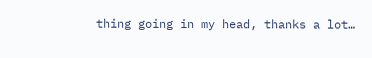thing going in my head, thanks a lot…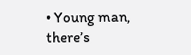• Young man, there’s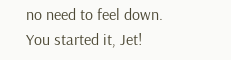no need to feel down. You started it, Jet!